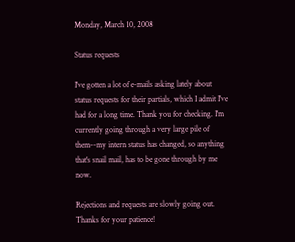Monday, March 10, 2008

Status requests

I've gotten a lot of e-mails asking lately about status requests for their partials, which I admit I've had for a long time. Thank you for checking. I'm currently going through a very large pile of them--my intern status has changed, so anything that's snail mail, has to be gone through by me now.

Rejections and requests are slowly going out. Thanks for your patience!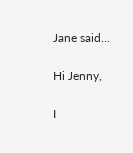Jane said...

Hi Jenny,

I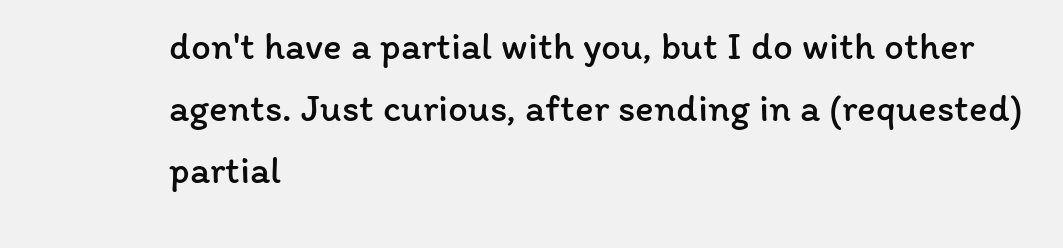don't have a partial with you, but I do with other agents. Just curious, after sending in a (requested) partial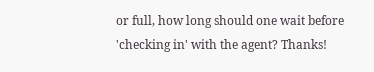or full, how long should one wait before 'checking in' with the agent? Thanks!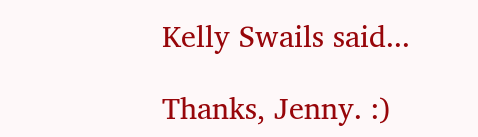Kelly Swails said...

Thanks, Jenny. :)